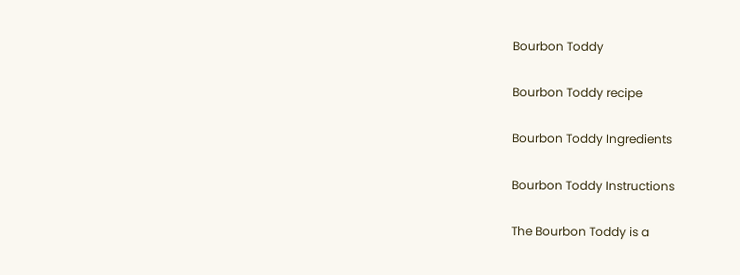Bourbon Toddy

Bourbon Toddy recipe

Bourbon Toddy Ingredients

Bourbon Toddy Instructions

The Bourbon Toddy is a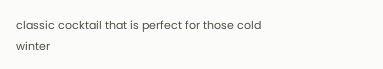classic cocktail that is perfect for those cold winter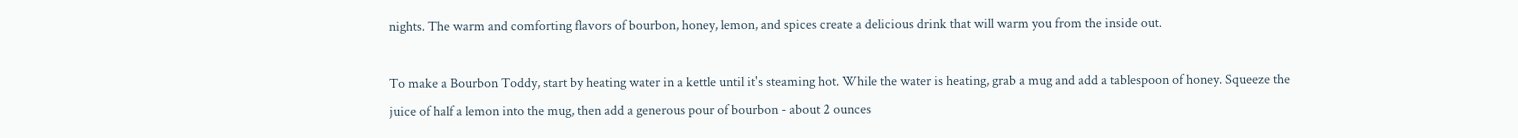nights. The warm and comforting flavors of bourbon, honey, lemon, and spices create a delicious drink that will warm you from the inside out.

To make a Bourbon Toddy, start by heating water in a kettle until it's steaming hot. While the water is heating, grab a mug and add a tablespoon of honey. Squeeze the juice of half a lemon into the mug, then add a generous pour of bourbon - about 2 ounces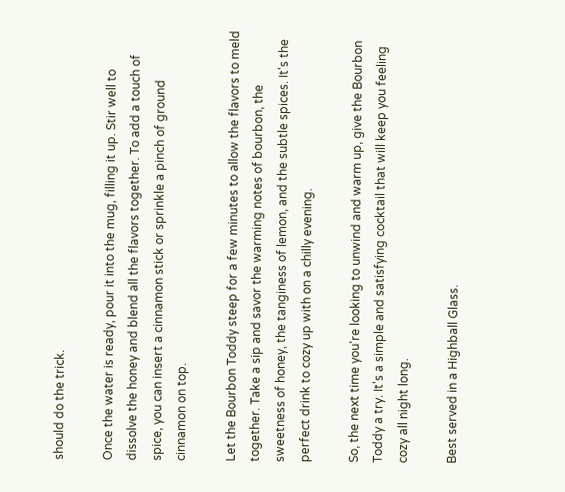should do the trick.

Once the water is ready, pour it into the mug, filling it up. Stir well to dissolve the honey and blend all the flavors together. To add a touch of spice, you can insert a cinnamon stick or sprinkle a pinch of ground cinnamon on top.

Let the Bourbon Toddy steep for a few minutes to allow the flavors to meld together. Take a sip and savor the warming notes of bourbon, the sweetness of honey, the tanginess of lemon, and the subtle spices. It's the perfect drink to cozy up with on a chilly evening.

So, the next time you're looking to unwind and warm up, give the Bourbon Toddy a try. It's a simple and satisfying cocktail that will keep you feeling cozy all night long.

Best served in a Highball Glass.